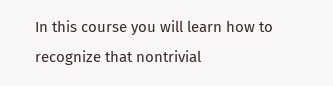In this course you will learn how to recognize that nontrivial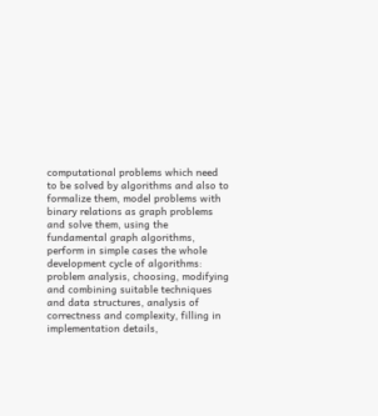computational problems which need to be solved by algorithms and also to formalize them, model problems with binary relations as graph problems and solve them, using the fundamental graph algorithms, perform in simple cases the whole development cycle of algorithms: problem analysis, choosing, modifying and combining suitable techniques and data structures, analysis of correctness and complexity, filling in implementation details,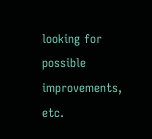looking for possible improvements, etc.